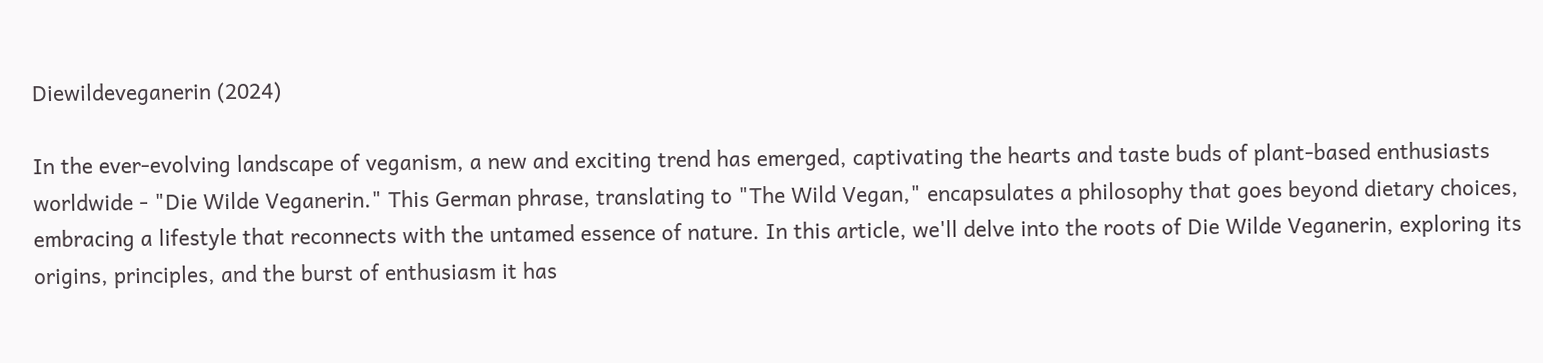Diewildeveganerin (2024)

In the ever-evolving landscape of veganism, a new and exciting trend has emerged, captivating the hearts and taste buds of plant-based enthusiasts worldwide - "Die Wilde Veganerin." This German phrase, translating to "The Wild Vegan," encapsulates a philosophy that goes beyond dietary choices, embracing a lifestyle that reconnects with the untamed essence of nature. In this article, we'll delve into the roots of Die Wilde Veganerin, exploring its origins, principles, and the burst of enthusiasm it has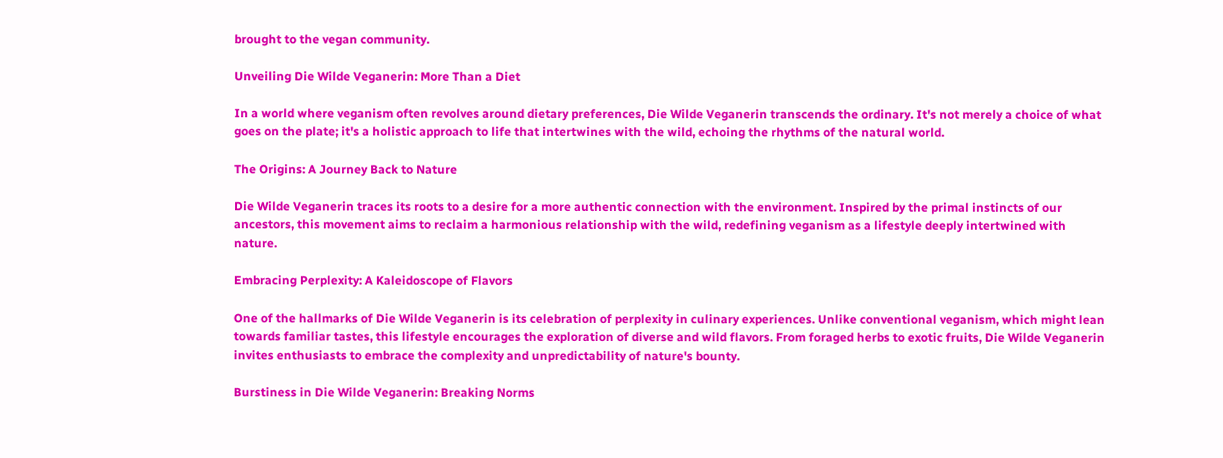brought to the vegan community.

Unveiling Die Wilde Veganerin: More Than a Diet

In a world where veganism often revolves around dietary preferences, Die Wilde Veganerin transcends the ordinary. It's not merely a choice of what goes on the plate; it's a holistic approach to life that intertwines with the wild, echoing the rhythms of the natural world.

The Origins: A Journey Back to Nature

Die Wilde Veganerin traces its roots to a desire for a more authentic connection with the environment. Inspired by the primal instincts of our ancestors, this movement aims to reclaim a harmonious relationship with the wild, redefining veganism as a lifestyle deeply intertwined with nature.

Embracing Perplexity: A Kaleidoscope of Flavors

One of the hallmarks of Die Wilde Veganerin is its celebration of perplexity in culinary experiences. Unlike conventional veganism, which might lean towards familiar tastes, this lifestyle encourages the exploration of diverse and wild flavors. From foraged herbs to exotic fruits, Die Wilde Veganerin invites enthusiasts to embrace the complexity and unpredictability of nature's bounty.

Burstiness in Die Wilde Veganerin: Breaking Norms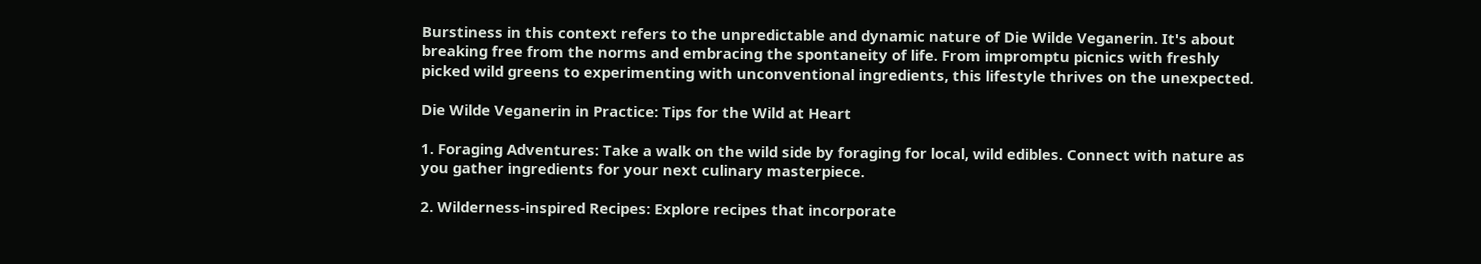Burstiness in this context refers to the unpredictable and dynamic nature of Die Wilde Veganerin. It's about breaking free from the norms and embracing the spontaneity of life. From impromptu picnics with freshly picked wild greens to experimenting with unconventional ingredients, this lifestyle thrives on the unexpected.

Die Wilde Veganerin in Practice: Tips for the Wild at Heart

1. Foraging Adventures: Take a walk on the wild side by foraging for local, wild edibles. Connect with nature as you gather ingredients for your next culinary masterpiece.

2. Wilderness-inspired Recipes: Explore recipes that incorporate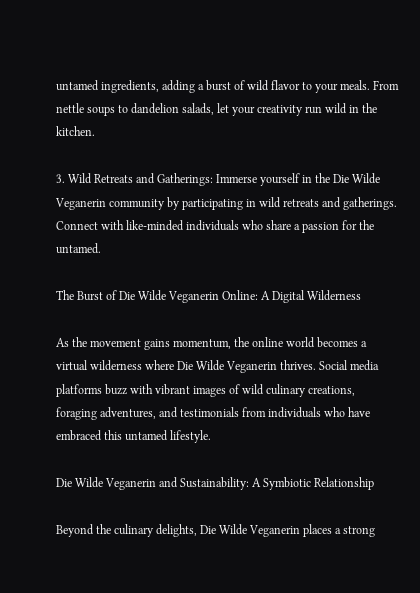untamed ingredients, adding a burst of wild flavor to your meals. From nettle soups to dandelion salads, let your creativity run wild in the kitchen.

3. Wild Retreats and Gatherings: Immerse yourself in the Die Wilde Veganerin community by participating in wild retreats and gatherings. Connect with like-minded individuals who share a passion for the untamed.

The Burst of Die Wilde Veganerin Online: A Digital Wilderness

As the movement gains momentum, the online world becomes a virtual wilderness where Die Wilde Veganerin thrives. Social media platforms buzz with vibrant images of wild culinary creations, foraging adventures, and testimonials from individuals who have embraced this untamed lifestyle.

Die Wilde Veganerin and Sustainability: A Symbiotic Relationship

Beyond the culinary delights, Die Wilde Veganerin places a strong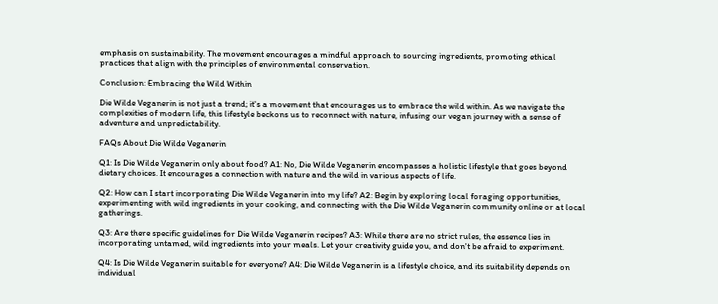emphasis on sustainability. The movement encourages a mindful approach to sourcing ingredients, promoting ethical practices that align with the principles of environmental conservation.

Conclusion: Embracing the Wild Within

Die Wilde Veganerin is not just a trend; it's a movement that encourages us to embrace the wild within. As we navigate the complexities of modern life, this lifestyle beckons us to reconnect with nature, infusing our vegan journey with a sense of adventure and unpredictability.

FAQs About Die Wilde Veganerin

Q1: Is Die Wilde Veganerin only about food? A1: No, Die Wilde Veganerin encompasses a holistic lifestyle that goes beyond dietary choices. It encourages a connection with nature and the wild in various aspects of life.

Q2: How can I start incorporating Die Wilde Veganerin into my life? A2: Begin by exploring local foraging opportunities, experimenting with wild ingredients in your cooking, and connecting with the Die Wilde Veganerin community online or at local gatherings.

Q3: Are there specific guidelines for Die Wilde Veganerin recipes? A3: While there are no strict rules, the essence lies in incorporating untamed, wild ingredients into your meals. Let your creativity guide you, and don't be afraid to experiment.

Q4: Is Die Wilde Veganerin suitable for everyone? A4: Die Wilde Veganerin is a lifestyle choice, and its suitability depends on individual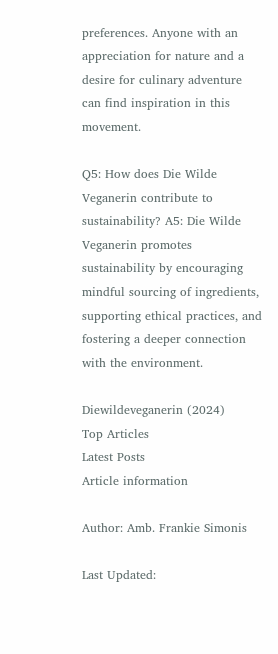preferences. Anyone with an appreciation for nature and a desire for culinary adventure can find inspiration in this movement.

Q5: How does Die Wilde Veganerin contribute to sustainability? A5: Die Wilde Veganerin promotes sustainability by encouraging mindful sourcing of ingredients, supporting ethical practices, and fostering a deeper connection with the environment.

Diewildeveganerin (2024)
Top Articles
Latest Posts
Article information

Author: Amb. Frankie Simonis

Last Updated: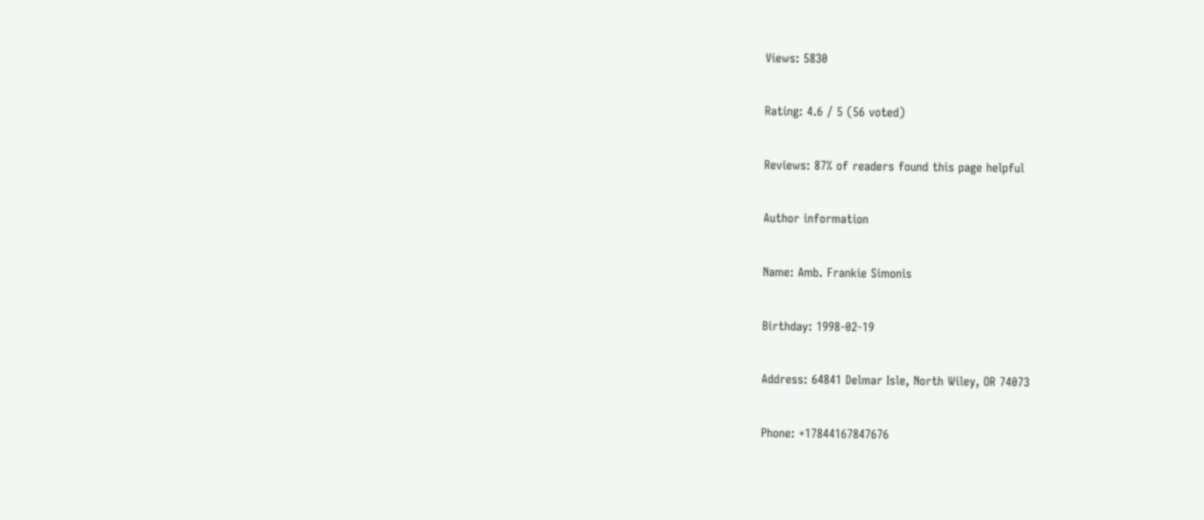Views: 5830

Rating: 4.6 / 5 (56 voted)

Reviews: 87% of readers found this page helpful

Author information

Name: Amb. Frankie Simonis

Birthday: 1998-02-19

Address: 64841 Delmar Isle, North Wiley, OR 74073

Phone: +17844167847676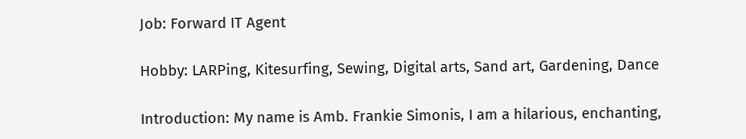Job: Forward IT Agent

Hobby: LARPing, Kitesurfing, Sewing, Digital arts, Sand art, Gardening, Dance

Introduction: My name is Amb. Frankie Simonis, I am a hilarious, enchanting,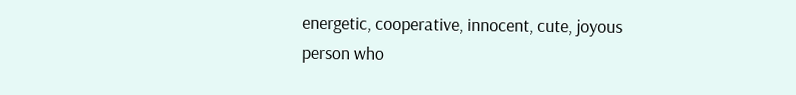energetic, cooperative, innocent, cute, joyous person who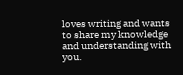loves writing and wants to share my knowledge and understanding with you.